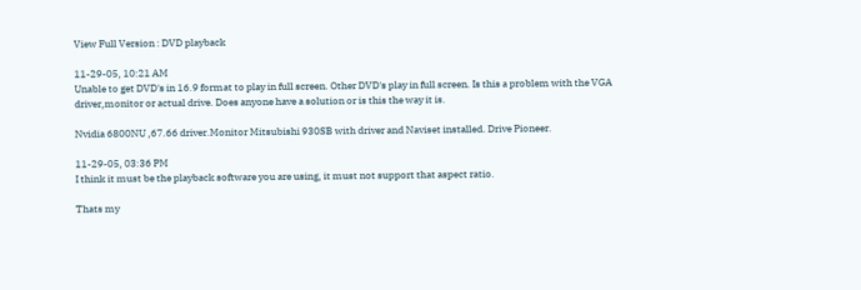View Full Version : DVD playback

11-29-05, 10:21 AM
Unable to get DVD's in 16.9 format to play in full screen. Other DVD's play in full screen. Is this a problem with the VGA driver,monitor or actual drive. Does anyone have a solution or is this the way it is.

Nvidia 6800NU ,67.66 driver.Monitor Mitsubishi 930SB with driver and Naviset installed. Drive Pioneer.

11-29-05, 03:36 PM
I think it must be the playback software you are using, it must not support that aspect ratio.

Thats my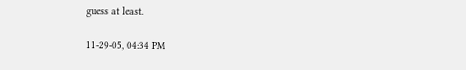guess at least.

11-29-05, 04:34 PM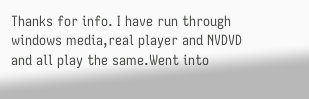Thanks for info. I have run through windows media,real player and NVDVD and all play the same.Went into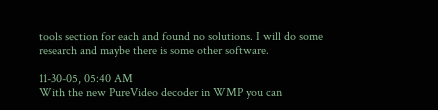tools section for each and found no solutions. I will do some research and maybe there is some other software.

11-30-05, 05:40 AM
With the new PureVideo decoder in WMP you can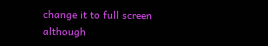change it to full screen although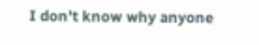I don't know why anyone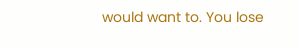would want to. You lose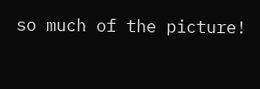so much of the picture!